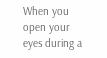When you open your eyes during a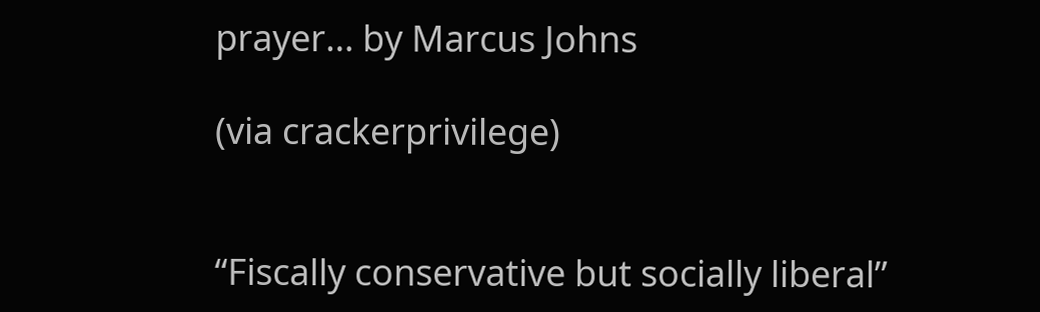prayer… by Marcus Johns

(via crackerprivilege)


“Fiscally conservative but socially liberal”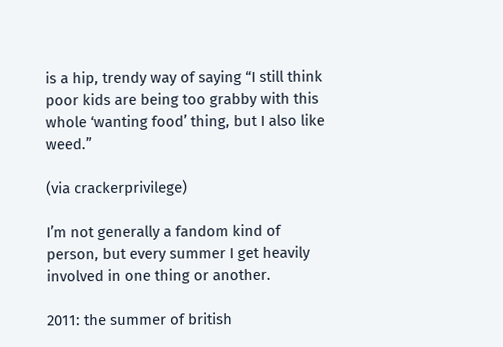is a hip, trendy way of saying “I still think poor kids are being too grabby with this whole ‘wanting food’ thing, but I also like weed.”

(via crackerprivilege)

I’m not generally a fandom kind of person, but every summer I get heavily involved in one thing or another.

2011: the summer of british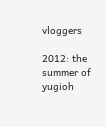vloggers

2012: the summer of yugioh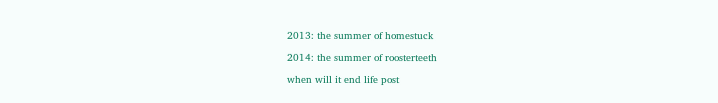2013: the summer of homestuck

2014: the summer of roosterteeth

when will it end life post